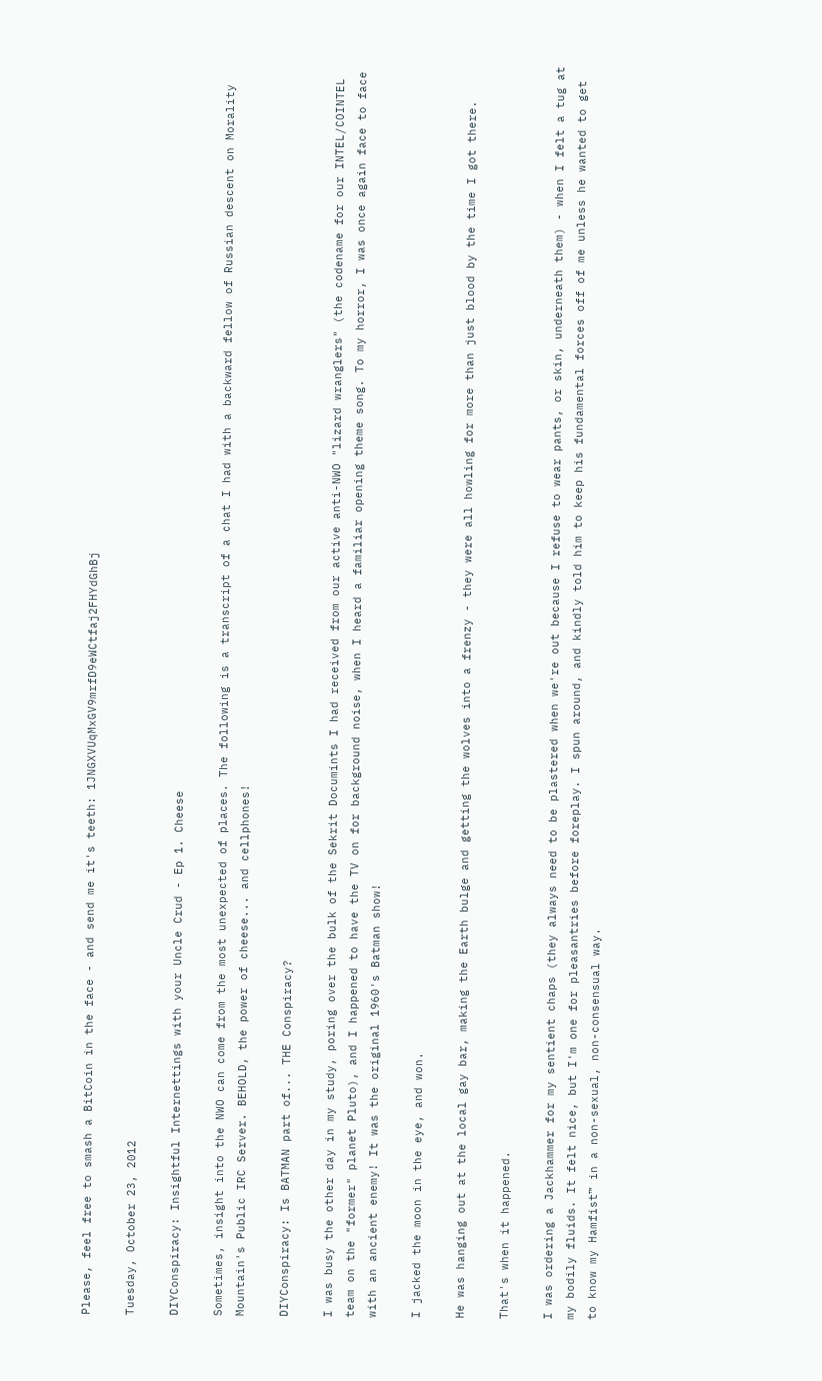Please, feel free to smash a BitCoin in the face - and send me it's teeth: 1JNGXVUqMxGV9mrfD9eWCtfaj2FHYdGhBj

Tuesday, October 23, 2012

DIYConspiracy: Insightful Internettings with your Uncle Crud - Ep 1. Cheese

Sometimes, insight into the NWO can come from the most unexpected of places. The following is a transcript of a chat I had with a backward fellow of Russian descent on Morality Mountain's Public IRC Server. BEHOLD, the power of cheese... and cellphones!

DIYConspiracy: Is BATMAN part of... THE Conspiracy?

I was busy the other day in my study, poring over the bulk of the Sekrit Documints I had received from our active anti-NWO "lizard wranglers" (the codename for our INTEL/COINTEL team on the "former" planet Pluto), and I happened to have the TV on for background noise, when I heard a familiar opening theme song. To my horror, I was once again face to face with an ancient enemy! It was the original 1960's Batman show!

I jacked the moon in the eye, and won.

He was hanging out at the local gay bar, making the Earth bulge and getting the wolves into a frenzy - they were all howling for more than just blood by the time I got there.

That's when it happened.

I was ordering a Jackhammer for my sentient chaps (they always need to be plastered when we're out because I refuse to wear pants, or skin, underneath them) - when I felt a tug at my bodily fluids. It felt nice, but I'm one for pleasantries before foreplay. I spun around, and kindly told him to keep his fundamental forces off of me unless he wanted to get to know my Hamfist™ in a non-sexual, non-consensual way.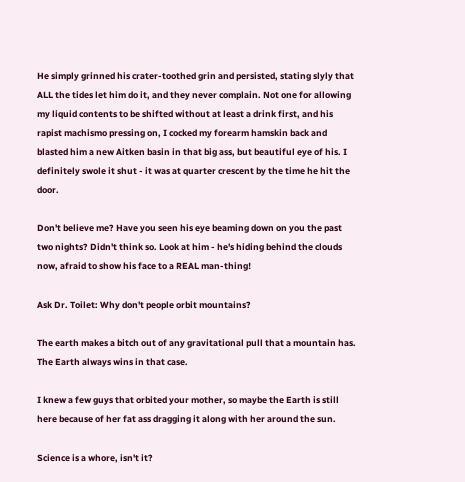He simply grinned his crater-toothed grin and persisted, stating slyly that ALL the tides let him do it, and they never complain. Not one for allowing my liquid contents to be shifted without at least a drink first, and his rapist machismo pressing on, I cocked my forearm hamskin back and blasted him a new Aitken basin in that big ass, but beautiful eye of his. I definitely swole it shut - it was at quarter crescent by the time he hit the door.

Don't believe me? Have you seen his eye beaming down on you the past two nights? Didn't think so. Look at him - he's hiding behind the clouds now, afraid to show his face to a REAL man-thing!

Ask Dr. Toilet: Why don't people orbit mountains?

The earth makes a bitch out of any gravitational pull that a mountain has. The Earth always wins in that case.

I knew a few guys that orbited your mother, so maybe the Earth is still here because of her fat ass dragging it along with her around the sun.

Science is a whore, isn't it?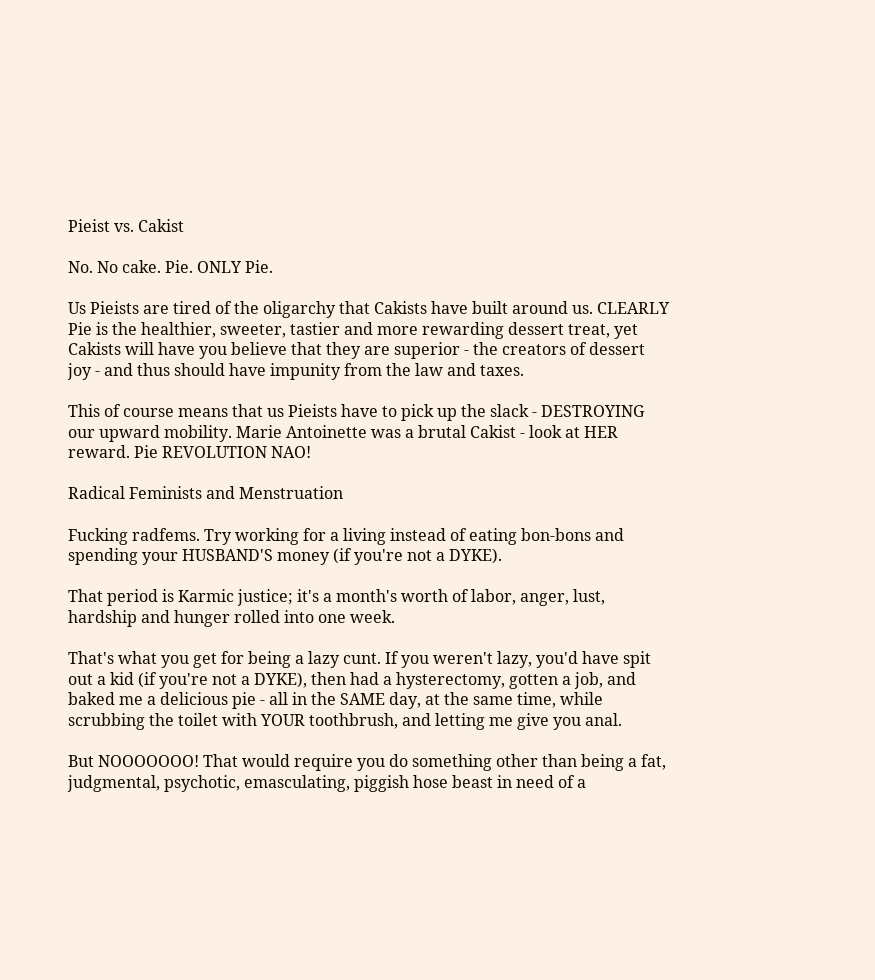Pieist vs. Cakist

No. No cake. Pie. ONLY Pie.

Us Pieists are tired of the oligarchy that Cakists have built around us. CLEARLY Pie is the healthier, sweeter, tastier and more rewarding dessert treat, yet Cakists will have you believe that they are superior - the creators of dessert joy - and thus should have impunity from the law and taxes.

This of course means that us Pieists have to pick up the slack - DESTROYING our upward mobility. Marie Antoinette was a brutal Cakist - look at HER reward. Pie REVOLUTION NAO!

Radical Feminists and Menstruation

Fucking radfems. Try working for a living instead of eating bon-bons and spending your HUSBAND'S money (if you're not a DYKE).

That period is Karmic justice; it's a month's worth of labor, anger, lust, hardship and hunger rolled into one week.

That's what you get for being a lazy cunt. If you weren't lazy, you'd have spit out a kid (if you're not a DYKE), then had a hysterectomy, gotten a job, and baked me a delicious pie - all in the SAME day, at the same time, while scrubbing the toilet with YOUR toothbrush, and letting me give you anal.

But NOOOOOOO! That would require you do something other than being a fat, judgmental, psychotic, emasculating, piggish hose beast in need of a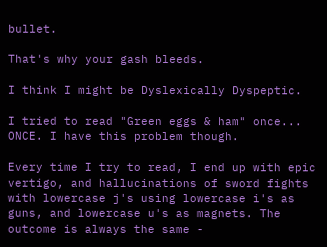bullet.

That's why your gash bleeds.

I think I might be Dyslexically Dyspeptic.

I tried to read "Green eggs & ham" once... ONCE. I have this problem though.

Every time I try to read, I end up with epic vertigo, and hallucinations of sword fights with lowercase j's using lowercase i's as guns, and lowercase u's as magnets. The outcome is always the same -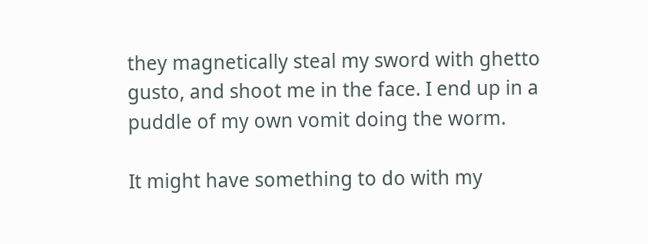they magnetically steal my sword with ghetto gusto, and shoot me in the face. I end up in a puddle of my own vomit doing the worm.

It might have something to do with my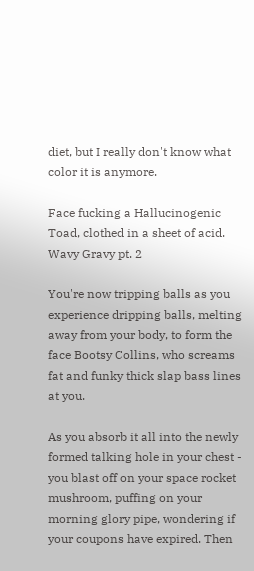diet, but I really don't know what color it is anymore.

Face fucking a Hallucinogenic Toad, clothed in a sheet of acid. Wavy Gravy pt. 2

You're now tripping balls as you experience dripping balls, melting away from your body, to form the face Bootsy Collins, who screams fat and funky thick slap bass lines at you.

As you absorb it all into the newly formed talking hole in your chest - you blast off on your space rocket mushroom, puffing on your morning glory pipe, wondering if your coupons have expired. Then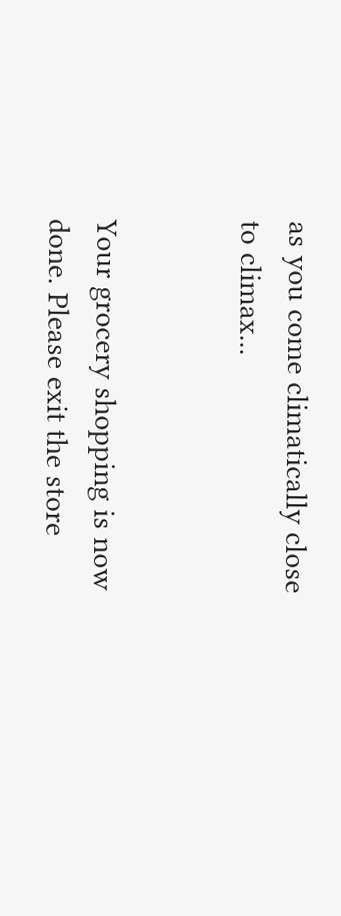as you come climatically close to climax...


Your grocery shopping is now done. Please exit the store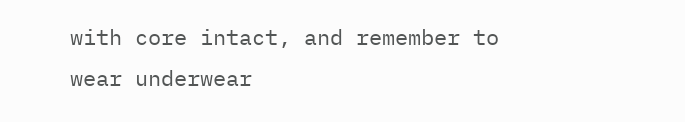with core intact, and remember to wear underwear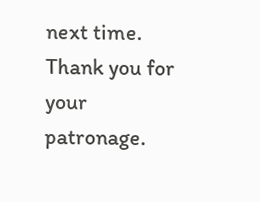next time. Thank you for your patronage.